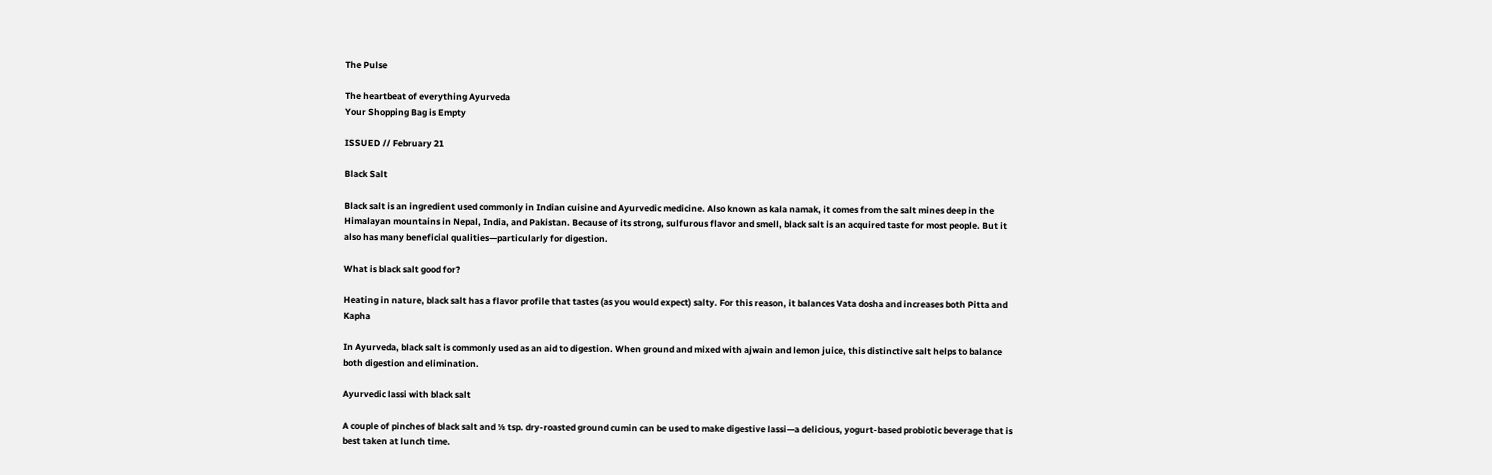The Pulse

The heartbeat of everything Ayurveda
Your Shopping Bag is Empty

ISSUED // February 21

Black Salt

Black salt is an ingredient used commonly in Indian cuisine and Ayurvedic medicine. Also known as kala namak, it comes from the salt mines deep in the Himalayan mountains in Nepal, India, and Pakistan. Because of its strong, sulfurous flavor and smell, black salt is an acquired taste for most people. But it also has many beneficial qualities—particularly for digestion.

What is black salt good for?

Heating in nature, black salt has a flavor profile that tastes (as you would expect) salty. For this reason, it balances Vata dosha and increases both Pitta and Kapha

In Ayurveda, black salt is commonly used as an aid to digestion. When ground and mixed with ajwain and lemon juice, this distinctive salt helps to balance both digestion and elimination.

Ayurvedic lassi with black salt

A couple of pinches of black salt and ⅛ tsp. dry-roasted ground cumin can be used to make digestive lassi—a delicious, yogurt-based probiotic beverage that is best taken at lunch time.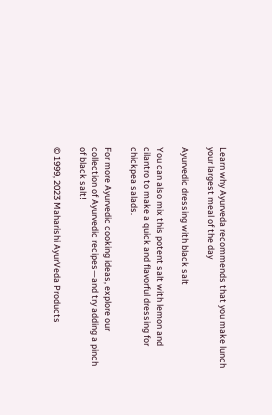Learn why Ayurveda recommends that you make lunch your largest meal of the day

Ayurvedic dressing with black salt

You can also mix this potent salt with lemon and cilantro to make a quick and flavorful dressing for chickpea salads.

For more Ayurvedic cooking ideas, explore our collection of Ayurvedic recipes—and try adding a pinch of black salt!

© 1999, 2023 Maharishi AyurVeda Products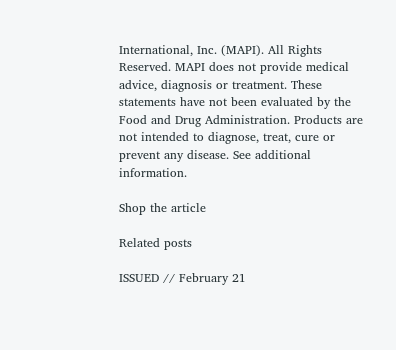International, Inc. (MAPI). All Rights Reserved. MAPI does not provide medical advice, diagnosis or treatment. These statements have not been evaluated by the Food and Drug Administration. Products are not intended to diagnose, treat, cure or prevent any disease. See additional information.

Shop the article

Related posts

ISSUED // February 21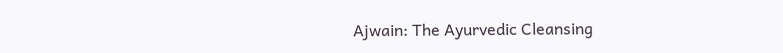Ajwain: The Ayurvedic Cleansing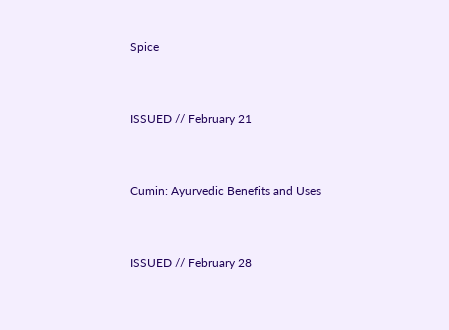Spice


ISSUED // February 21


Cumin: Ayurvedic Benefits and Uses


ISSUED // February 28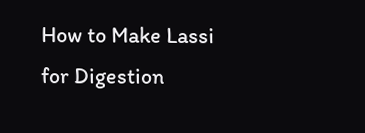How to Make Lassi for Digestion